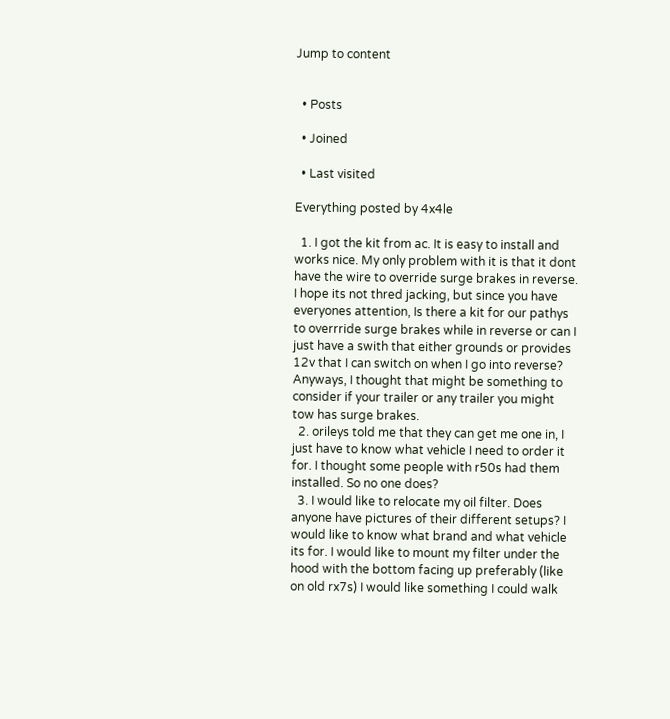Jump to content


  • Posts

  • Joined

  • Last visited

Everything posted by 4x4le

  1. I got the kit from ac. It is easy to install and works nice. My only problem with it is that it dont have the wire to override surge brakes in reverse. I hope its not thred jacking, but since you have everyones attention, Is there a kit for our pathys to overrride surge brakes while in reverse or can I just have a swith that either grounds or provides 12v that I can switch on when I go into reverse? Anyways, I thought that might be something to consider if your trailer or any trailer you might tow has surge brakes.
  2. orileys told me that they can get me one in, I just have to know what vehicle I need to order it for. I thought some people with r50s had them installed. So no one does?
  3. I would like to relocate my oil filter. Does anyone have pictures of their different setups? I would like to know what brand and what vehicle its for. I would like to mount my filter under the hood with the bottom facing up preferably (like on old rx7s) I would like something I could walk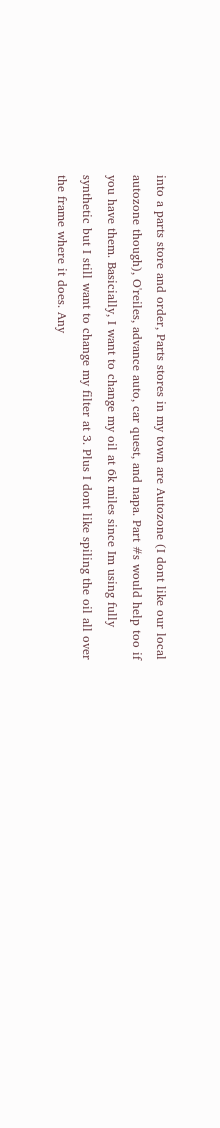into a parts store and order, Parts stores in my town are Autozone (I dont like our local autozone though), O'reiles, advance auto, car quest, and napa. Part #s would help too if you have them. Basicially, I want to change my oil at 6k miles since Im using fully synthetic but I still want to change my filter at 3. Plus I dont like spiling the oil all over the frame where it does. Any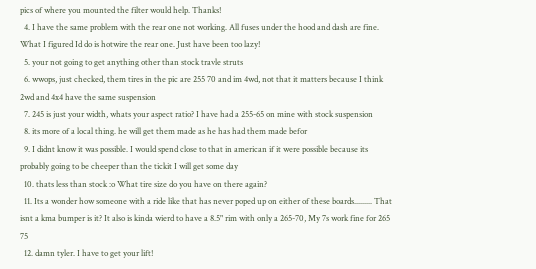pics of where you mounted the filter would help. Thanks!
  4. I have the same problem with the rear one not working. All fuses under the hood and dash are fine. What I figured Id do is hotwire the rear one. Just have been too lazy!
  5. your not going to get anything other than stock travle struts
  6. wwops, just checked, them tires in the pic are 255 70 and im 4wd, not that it matters because I think 2wd and 4x4 have the same suspension
  7. 245 is just your width, whats your aspect ratio? I have had a 255-65 on mine with stock suspension
  8. its more of a local thing. he will get them made as he has had them made befor
  9. I didnt know it was possible. I would spend close to that in american if it were possible because its probably going to be cheeper than the tickit I will get some day
  10. thats less than stock :o What tire size do you have on there again?
  11. Its a wonder how someone with a ride like that has never poped up on either of these boards......... That isnt a kma bumper is it? It also is kinda wierd to have a 8.5" rim with only a 265-70, My 7s work fine for 265 75
  12. damn tyler. I have to get your lift!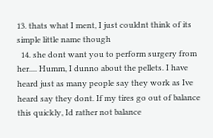13. thats what I ment, I just couldnt think of its simple little name though
  14. she dont want you to perform surgery from her.... Humm, I dunno about the pellets. I have heard just as many people say they work as Ive heard say they dont. If my tires go out of balance this quickly, Id rather not balance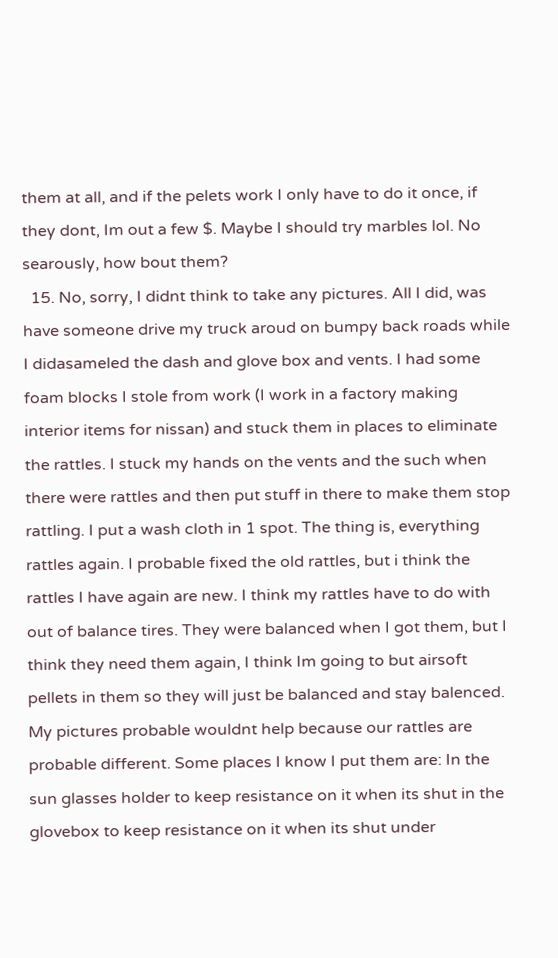them at all, and if the pelets work I only have to do it once, if they dont, Im out a few $. Maybe I should try marbles lol. No searously, how bout them?
  15. No, sorry, I didnt think to take any pictures. All I did, was have someone drive my truck aroud on bumpy back roads while I didasameled the dash and glove box and vents. I had some foam blocks I stole from work (I work in a factory making interior items for nissan) and stuck them in places to eliminate the rattles. I stuck my hands on the vents and the such when there were rattles and then put stuff in there to make them stop rattling. I put a wash cloth in 1 spot. The thing is, everything rattles again. I probable fixed the old rattles, but i think the rattles I have again are new. I think my rattles have to do with out of balance tires. They were balanced when I got them, but I think they need them again, I think Im going to but airsoft pellets in them so they will just be balanced and stay balenced. My pictures probable wouldnt help because our rattles are probable different. Some places I know I put them are: In the sun glasses holder to keep resistance on it when its shut in the glovebox to keep resistance on it when its shut under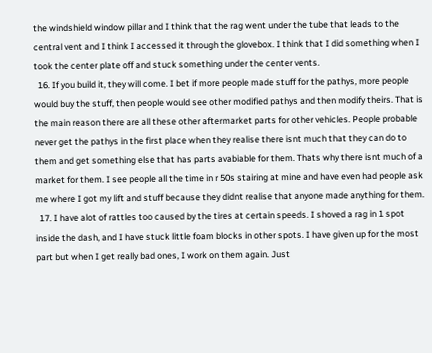the windshield window pillar and I think that the rag went under the tube that leads to the central vent and I think I accessed it through the glovebox. I think that I did something when I took the center plate off and stuck something under the center vents.
  16. If you build it, they will come. I bet if more people made stuff for the pathys, more people would buy the stuff, then people would see other modified pathys and then modify theirs. That is the main reason there are all these other aftermarket parts for other vehicles. People probable never get the pathys in the first place when they realise there isnt much that they can do to them and get something else that has parts avabiable for them. Thats why there isnt much of a market for them. I see people all the time in r 50s stairing at mine and have even had people ask me where I got my lift and stuff because they didnt realise that anyone made anything for them.
  17. I have alot of rattles too caused by the tires at certain speeds. I shoved a rag in 1 spot inside the dash, and I have stuck little foam blocks in other spots. I have given up for the most part but when I get really bad ones, I work on them again. Just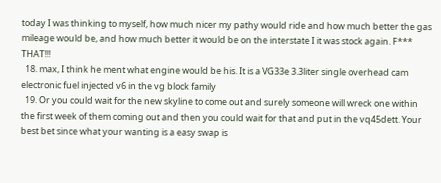today I was thinking to myself, how much nicer my pathy would ride and how much better the gas mileage would be, and how much better it would be on the interstate I it was stock again. F*** THAT!!!
  18. max, I think he ment what engine would be his. It is a VG33e 3.3liter single overhead cam electronic fuel injected v6 in the vg block family
  19. Or you could wait for the new skyline to come out and surely someone will wreck one within the first week of them coming out and then you could wait for that and put in the vq45dett. Your best bet since what your wanting is a easy swap is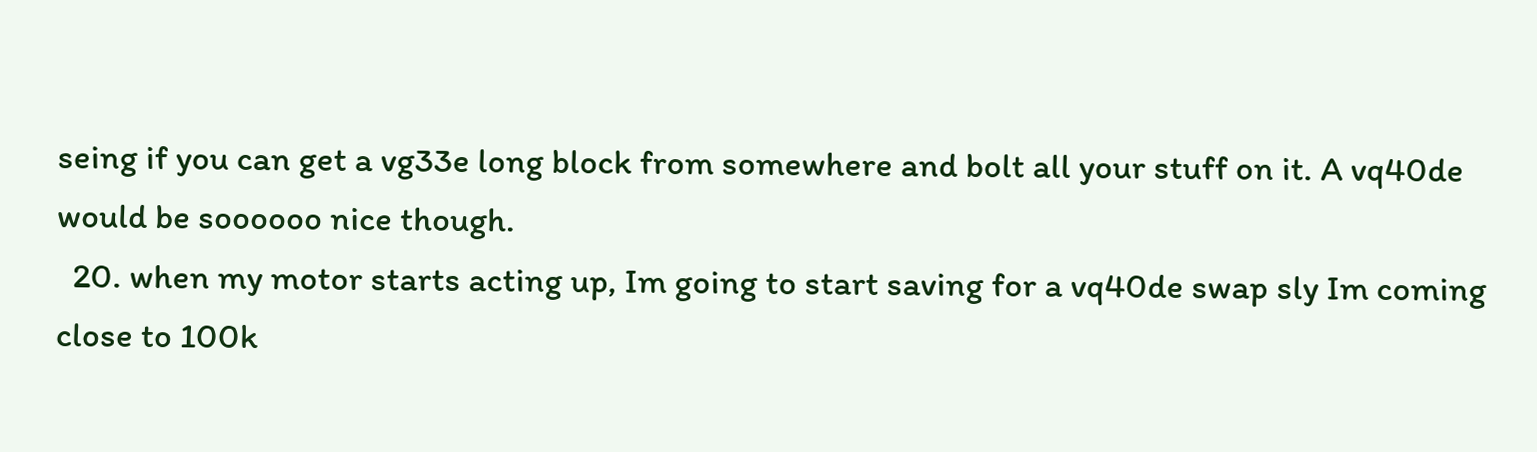seing if you can get a vg33e long block from somewhere and bolt all your stuff on it. A vq40de would be soooooo nice though.
  20. when my motor starts acting up, Im going to start saving for a vq40de swap sly Im coming close to 100k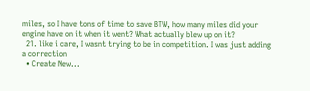miles, so I have tons of time to save BTW, how many miles did your engine have on it when it went? What actually blew up on it?
  21. like i care, I wasnt trying to be in competition. I was just adding a correction
  • Create New...